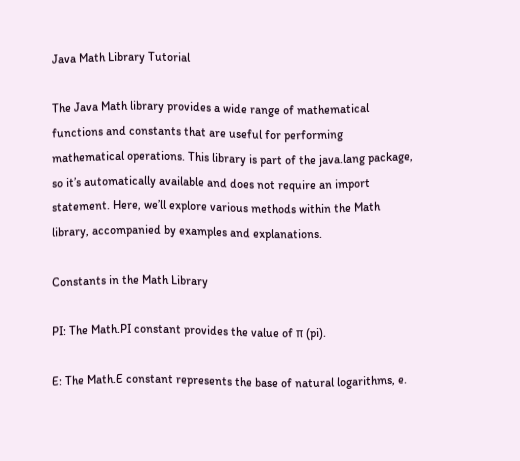Java Math Library Tutorial

The Java Math library provides a wide range of mathematical functions and constants that are useful for performing mathematical operations. This library is part of the java.lang package, so it’s automatically available and does not require an import statement. Here, we’ll explore various methods within the Math library, accompanied by examples and explanations.

Constants in the Math Library

PI: The Math.PI constant provides the value of π (pi).

E: The Math.E constant represents the base of natural logarithms, e.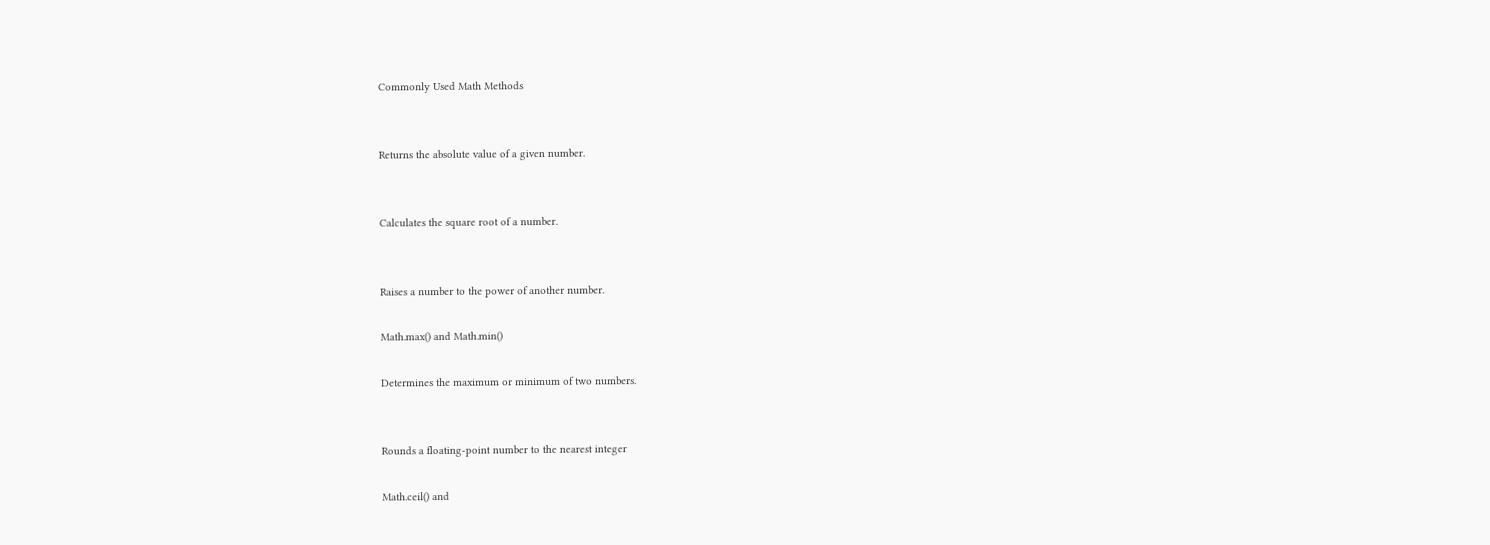Commonly Used Math Methods


Returns the absolute value of a given number.


Calculates the square root of a number.


Raises a number to the power of another number.

Math.max() and Math.min()

Determines the maximum or minimum of two numbers.


Rounds a floating-point number to the nearest integer

Math.ceil() and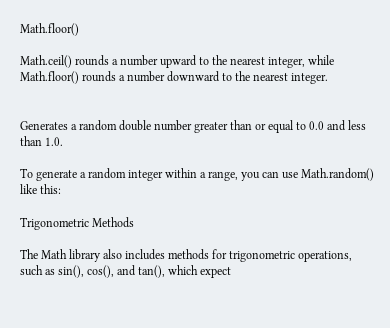Math.floor()

Math.ceil() rounds a number upward to the nearest integer, while Math.floor() rounds a number downward to the nearest integer.


Generates a random double number greater than or equal to 0.0 and less than 1.0.

To generate a random integer within a range, you can use Math.random() like this:

Trigonometric Methods

The Math library also includes methods for trigonometric operations, such as sin(), cos(), and tan(), which expect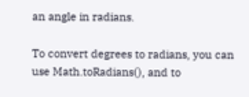an angle in radians.

To convert degrees to radians, you can use Math.toRadians(), and to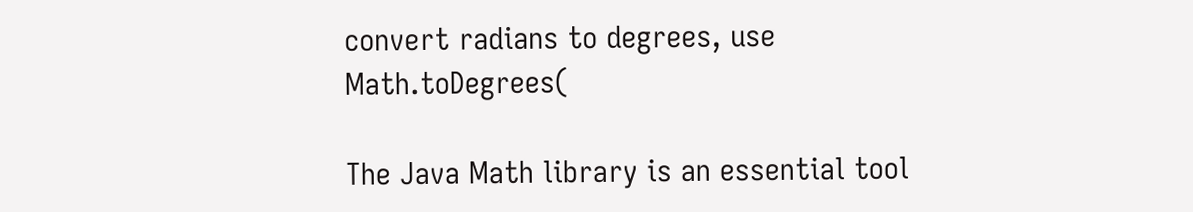convert radians to degrees, use Math.toDegrees(

The Java Math library is an essential tool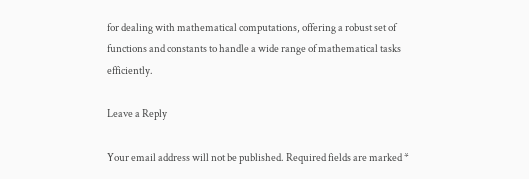for dealing with mathematical computations, offering a robust set of functions and constants to handle a wide range of mathematical tasks efficiently.

Leave a Reply

Your email address will not be published. Required fields are marked *